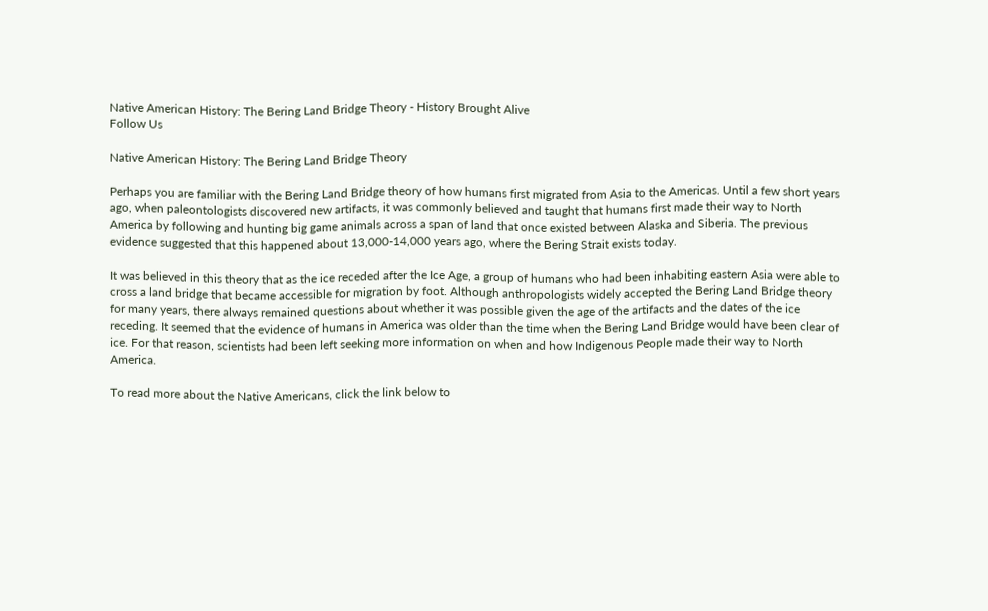Native American History: The Bering Land Bridge Theory - History Brought Alive
Follow Us

Native American History: The Bering Land Bridge Theory

Perhaps you are familiar with the Bering Land Bridge theory of how humans first migrated from Asia to the Americas. Until a few short years ago, when paleontologists discovered new artifacts, it was commonly believed and taught that humans first made their way to North America by following and hunting big game animals across a span of land that once existed between Alaska and Siberia. The previous evidence suggested that this happened about 13,000-14,000 years ago, where the Bering Strait exists today.

It was believed in this theory that as the ice receded after the Ice Age, a group of humans who had been inhabiting eastern Asia were able to cross a land bridge that became accessible for migration by foot. Although anthropologists widely accepted the Bering Land Bridge theory for many years, there always remained questions about whether it was possible given the age of the artifacts and the dates of the ice receding. It seemed that the evidence of humans in America was older than the time when the Bering Land Bridge would have been clear of ice. For that reason, scientists had been left seeking more information on when and how Indigenous People made their way to North America.

To read more about the Native Americans, click the link below to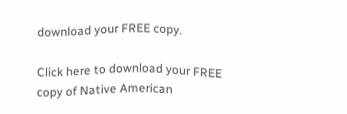download your FREE copy.

Click here to download your FREE copy of Native American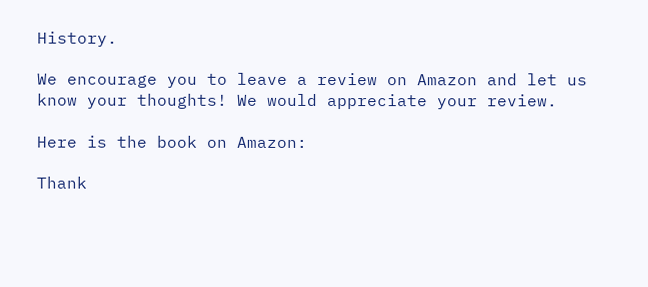History.

We encourage you to leave a review on Amazon and let us know your thoughts! We would appreciate your review.

Here is the book on Amazon:

Thank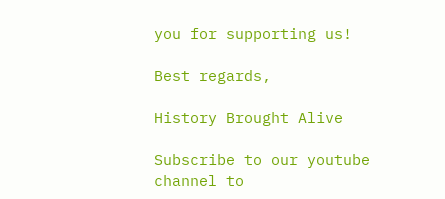you for supporting us!

Best regards,

History Brought Alive

Subscribe to our youtube channel to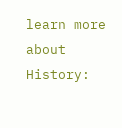learn more about History: